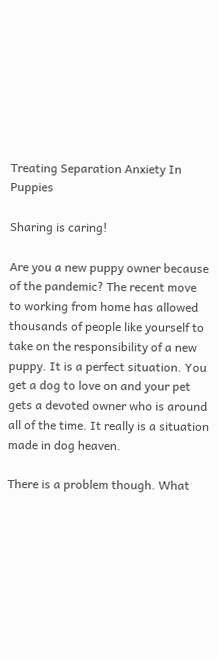Treating Separation Anxiety In Puppies

Sharing is caring!

Are you a new puppy owner because of the pandemic? The recent move to working from home has allowed thousands of people like yourself to take on the responsibility of a new puppy. It is a perfect situation. You get a dog to love on and your pet gets a devoted owner who is around all of the time. It really is a situation made in dog heaven.

There is a problem though. What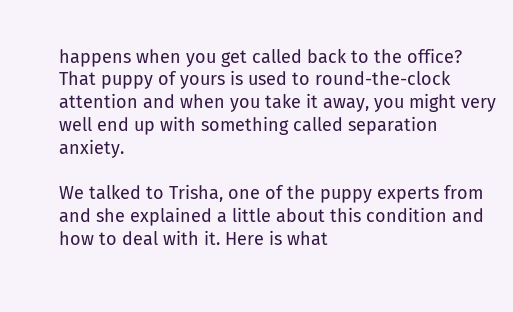happens when you get called back to the office? That puppy of yours is used to round-the-clock attention and when you take it away, you might very well end up with something called separation anxiety.

We talked to Trisha, one of the puppy experts from and she explained a little about this condition and how to deal with it. Here is what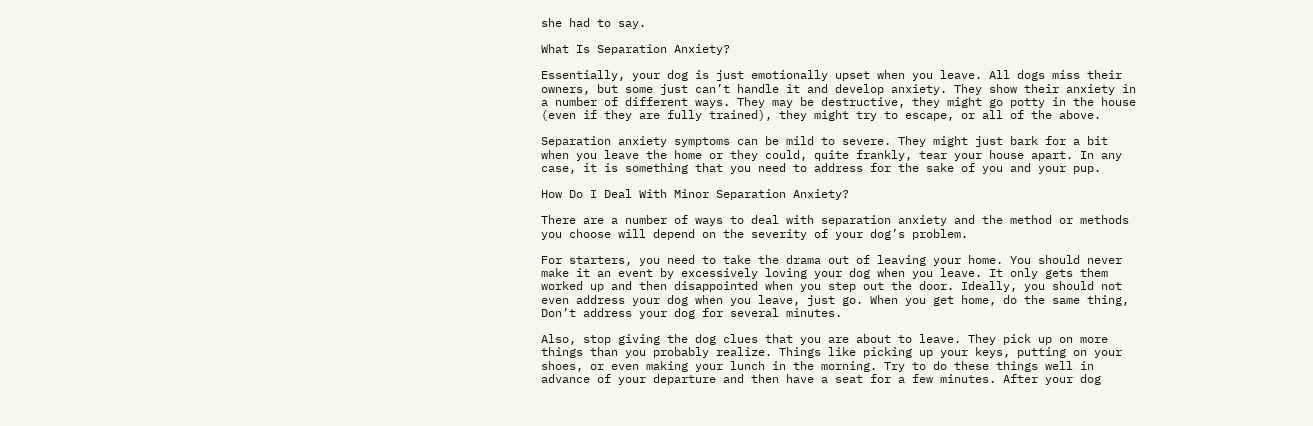she had to say.

What Is Separation Anxiety?

Essentially, your dog is just emotionally upset when you leave. All dogs miss their owners, but some just can’t handle it and develop anxiety. They show their anxiety in a number of different ways. They may be destructive, they might go potty in the house (even if they are fully trained), they might try to escape, or all of the above.

Separation anxiety symptoms can be mild to severe. They might just bark for a bit when you leave the home or they could, quite frankly, tear your house apart. In any case, it is something that you need to address for the sake of you and your pup.

How Do I Deal With Minor Separation Anxiety?

There are a number of ways to deal with separation anxiety and the method or methods you choose will depend on the severity of your dog’s problem.

For starters, you need to take the drama out of leaving your home. You should never make it an event by excessively loving your dog when you leave. It only gets them worked up and then disappointed when you step out the door. Ideally, you should not even address your dog when you leave, just go. When you get home, do the same thing, Don’t address your dog for several minutes.

Also, stop giving the dog clues that you are about to leave. They pick up on more things than you probably realize. Things like picking up your keys, putting on your shoes, or even making your lunch in the morning. Try to do these things well in advance of your departure and then have a seat for a few minutes. After your dog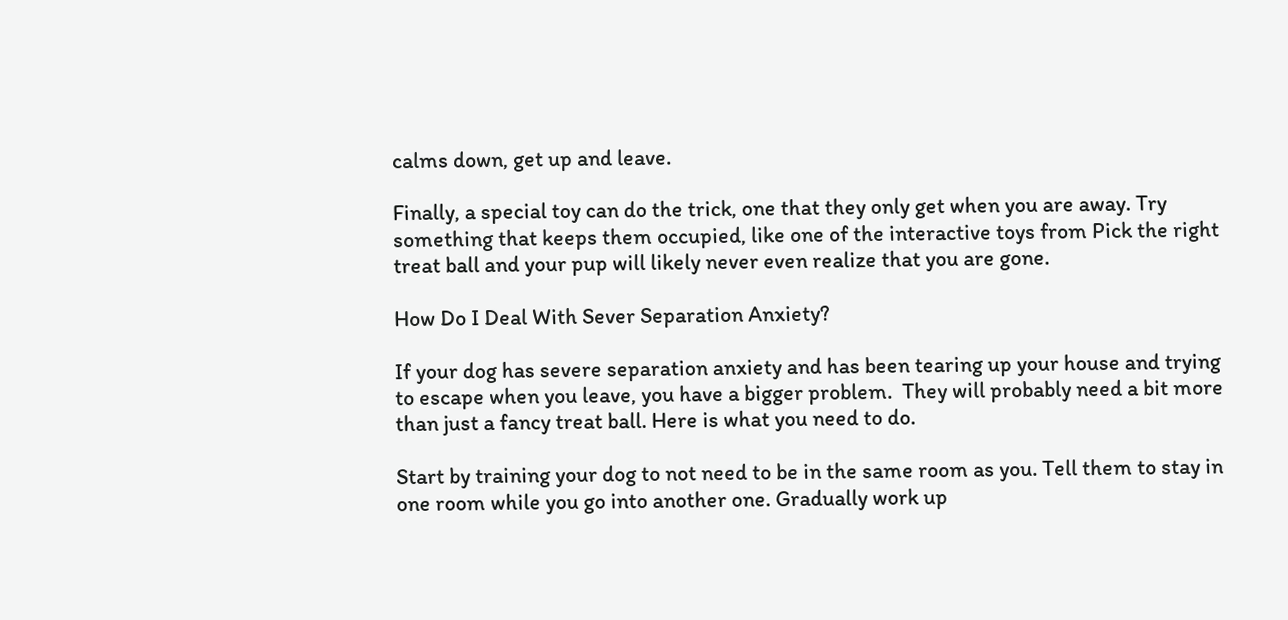calms down, get up and leave.

Finally, a special toy can do the trick, one that they only get when you are away. Try something that keeps them occupied, like one of the interactive toys from Pick the right treat ball and your pup will likely never even realize that you are gone.

How Do I Deal With Sever Separation Anxiety?

If your dog has severe separation anxiety and has been tearing up your house and trying to escape when you leave, you have a bigger problem.  They will probably need a bit more than just a fancy treat ball. Here is what you need to do.

Start by training your dog to not need to be in the same room as you. Tell them to stay in one room while you go into another one. Gradually work up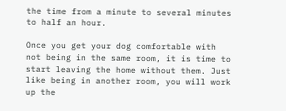the time from a minute to several minutes to half an hour.

Once you get your dog comfortable with not being in the same room, it is time to start leaving the home without them. Just like being in another room, you will work up the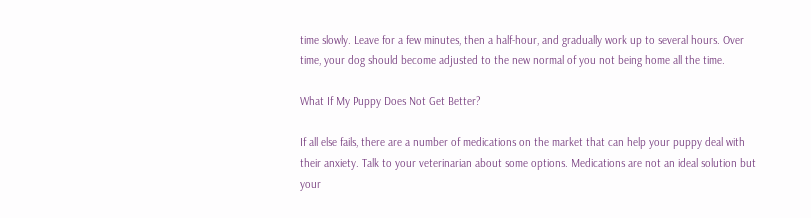time slowly. Leave for a few minutes, then a half-hour, and gradually work up to several hours. Over time, your dog should become adjusted to the new normal of you not being home all the time.

What If My Puppy Does Not Get Better?

If all else fails, there are a number of medications on the market that can help your puppy deal with their anxiety. Talk to your veterinarian about some options. Medications are not an ideal solution but your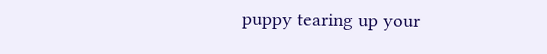puppy tearing up your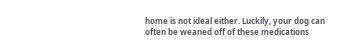home is not ideal either. Luckily, your dog can often be weaned off of these medications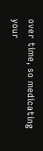over time, so medicating your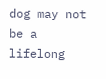dog may not be a lifelong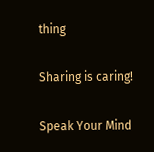thing

Sharing is caring!

Speak Your Mind